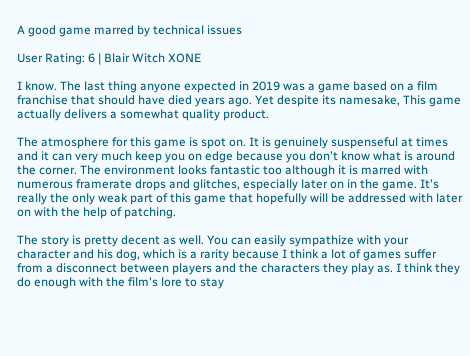A good game marred by technical issues

User Rating: 6 | Blair Witch XONE

I know. The last thing anyone expected in 2019 was a game based on a film franchise that should have died years ago. Yet despite its namesake, This game actually delivers a somewhat quality product.

The atmosphere for this game is spot on. It is genuinely suspenseful at times and it can very much keep you on edge because you don't know what is around the corner. The environment looks fantastic too although it is marred with numerous framerate drops and glitches, especially later on in the game. It's really the only weak part of this game that hopefully will be addressed with later on with the help of patching.

The story is pretty decent as well. You can easily sympathize with your character and his dog, which is a rarity because I think a lot of games suffer from a disconnect between players and the characters they play as. I think they do enough with the film's lore to stay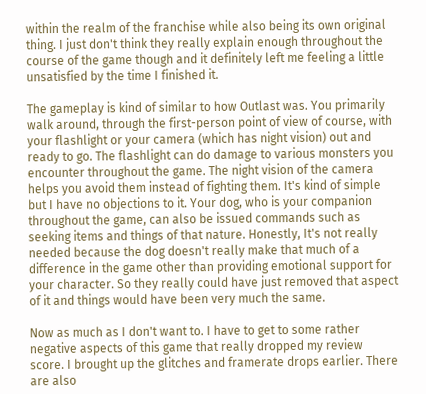within the realm of the franchise while also being its own original thing. I just don't think they really explain enough throughout the course of the game though and it definitely left me feeling a little unsatisfied by the time I finished it.

The gameplay is kind of similar to how Outlast was. You primarily walk around, through the first-person point of view of course, with your flashlight or your camera (which has night vision) out and ready to go. The flashlight can do damage to various monsters you encounter throughout the game. The night vision of the camera helps you avoid them instead of fighting them. It's kind of simple but I have no objections to it. Your dog, who is your companion throughout the game, can also be issued commands such as seeking items and things of that nature. Honestly, It's not really needed because the dog doesn't really make that much of a difference in the game other than providing emotional support for your character. So they really could have just removed that aspect of it and things would have been very much the same.

Now as much as I don't want to. I have to get to some rather negative aspects of this game that really dropped my review score. I brought up the glitches and framerate drops earlier. There are also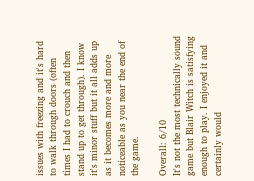issues with freezing and it's hard to walk through doors (often times I had to crouch and then stand up to get through). I know it's minor stuff but it all adds up as it becomes more and more noticeable as you near the end of the game.

Overall: 6/10
It's not the most technically sound game but Blair Witch is satisfying enough to play. I enjoyed it and certainly would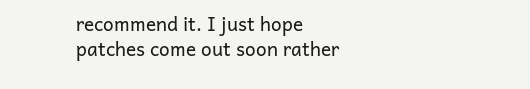recommend it. I just hope patches come out soon rather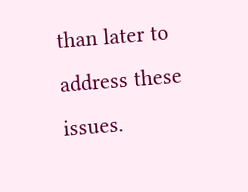than later to address these issues.